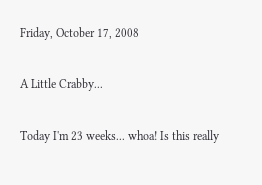Friday, October 17, 2008

A Little Crabby...

Today I'm 23 weeks... whoa! Is this really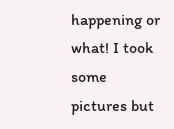happening or what! I took some pictures but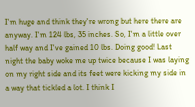I'm huge and think they're wrong but here there are anyway. I'm 124 lbs, 35 inches. So, I'm a little over half way and I've gained 10 lbs. Doing good! Last night the baby woke me up twice because I was laying on my right side and its feet were kicking my side in a way that tickled a lot. I think I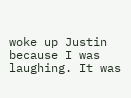woke up Justin because I was laughing. It was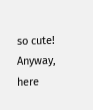so cute! Anyway, here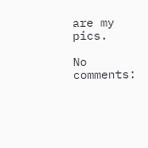are my pics.

No comments: